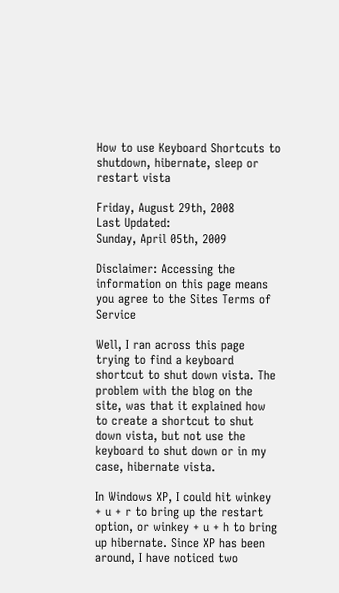How to use Keyboard Shortcuts to shutdown, hibernate, sleep or restart vista

Friday, August 29th, 2008
Last Updated:
Sunday, April 05th, 2009

Disclaimer: Accessing the information on this page means you agree to the Sites Terms of Service

Well, I ran across this page trying to find a keyboard shortcut to shut down vista. The problem with the blog on the site, was that it explained how to create a shortcut to shut down vista, but not use the keyboard to shut down or in my case, hibernate vista.

In Windows XP, I could hit winkey + u + r to bring up the restart option, or winkey + u + h to bring up hibernate. Since XP has been around, I have noticed two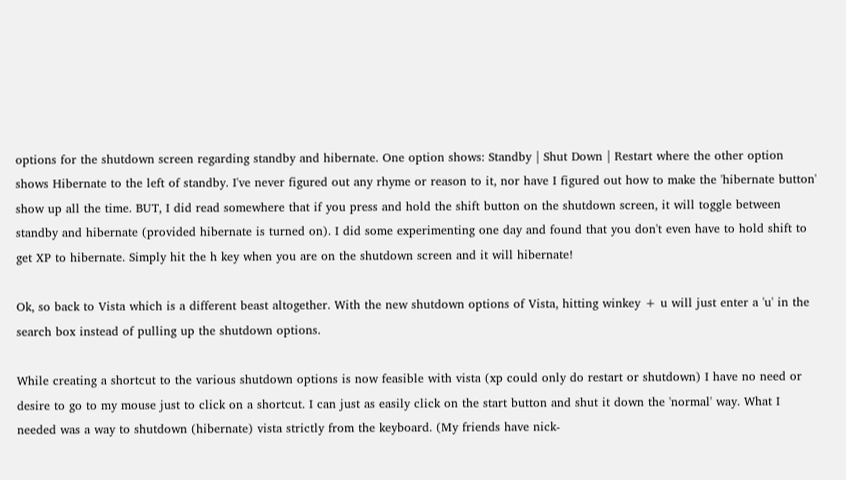options for the shutdown screen regarding standby and hibernate. One option shows: Standby | Shut Down | Restart where the other option shows Hibernate to the left of standby. I've never figured out any rhyme or reason to it, nor have I figured out how to make the 'hibernate button' show up all the time. BUT, I did read somewhere that if you press and hold the shift button on the shutdown screen, it will toggle between standby and hibernate (provided hibernate is turned on). I did some experimenting one day and found that you don't even have to hold shift to get XP to hibernate. Simply hit the h key when you are on the shutdown screen and it will hibernate!

Ok, so back to Vista which is a different beast altogether. With the new shutdown options of Vista, hitting winkey + u will just enter a 'u' in the search box instead of pulling up the shutdown options.

While creating a shortcut to the various shutdown options is now feasible with vista (xp could only do restart or shutdown) I have no need or desire to go to my mouse just to click on a shortcut. I can just as easily click on the start button and shut it down the 'normal' way. What I needed was a way to shutdown (hibernate) vista strictly from the keyboard. (My friends have nick-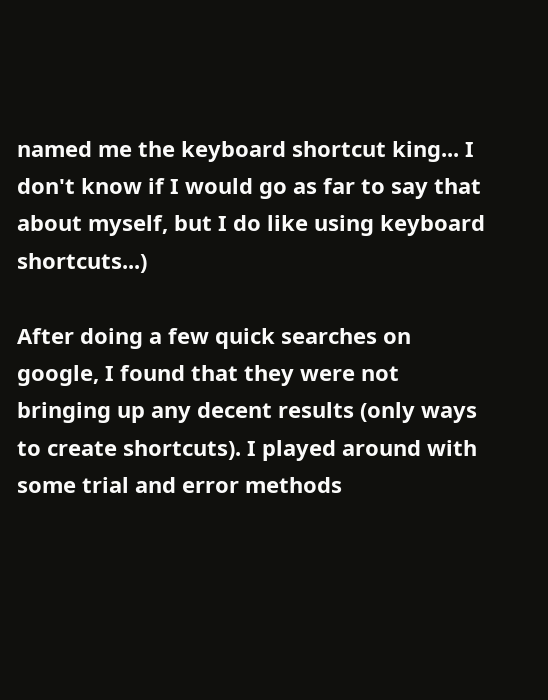named me the keyboard shortcut king... I don't know if I would go as far to say that about myself, but I do like using keyboard shortcuts...)

After doing a few quick searches on google, I found that they were not bringing up any decent results (only ways to create shortcuts). I played around with some trial and error methods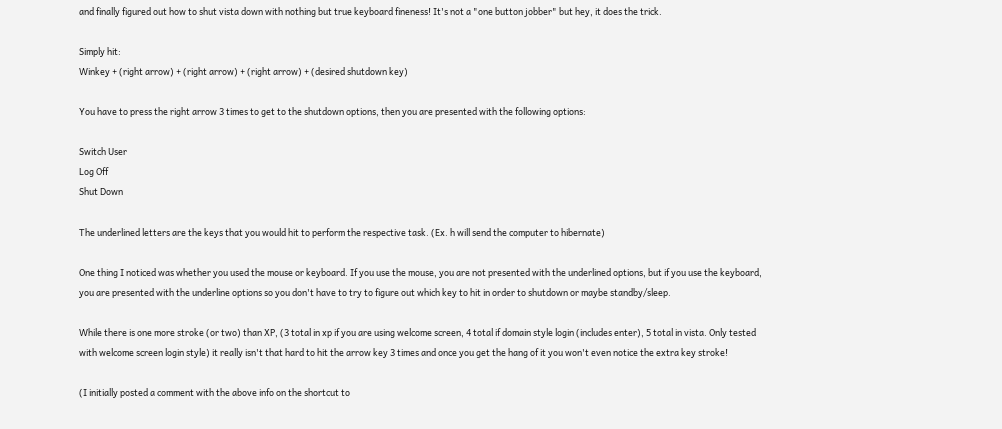and finally figured out how to shut vista down with nothing but true keyboard fineness! It's not a "one button jobber" but hey, it does the trick.

Simply hit:
Winkey + (right arrow) + (right arrow) + (right arrow) + (desired shutdown key)

You have to press the right arrow 3 times to get to the shutdown options, then you are presented with the following options:

Switch User
Log Off
Shut Down

The underlined letters are the keys that you would hit to perform the respective task. (Ex. h will send the computer to hibernate)

One thing I noticed was whether you used the mouse or keyboard. If you use the mouse, you are not presented with the underlined options, but if you use the keyboard, you are presented with the underline options so you don't have to try to figure out which key to hit in order to shutdown or maybe standby/sleep.

While there is one more stroke (or two) than XP, (3 total in xp if you are using welcome screen, 4 total if domain style login (includes enter), 5 total in vista. Only tested with welcome screen login style) it really isn't that hard to hit the arrow key 3 times and once you get the hang of it you won't even notice the extra key stroke!

(I initially posted a comment with the above info on the shortcut to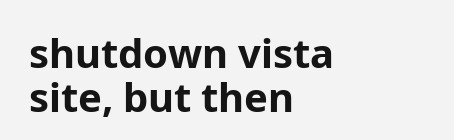shutdown vista site, but then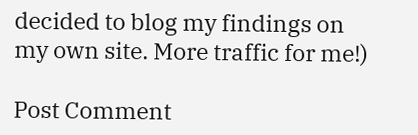decided to blog my findings on my own site. More traffic for me!)

Post Comment